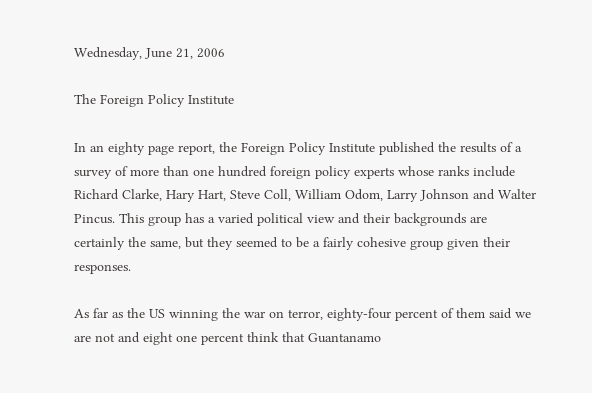Wednesday, June 21, 2006

The Foreign Policy Institute

In an eighty page report, the Foreign Policy Institute published the results of a survey of more than one hundred foreign policy experts whose ranks include Richard Clarke, Hary Hart, Steve Coll, William Odom, Larry Johnson and Walter Pincus. This group has a varied political view and their backgrounds are certainly the same, but they seemed to be a fairly cohesive group given their responses.

As far as the US winning the war on terror, eighty-four percent of them said we are not and eight one percent think that Guantanamo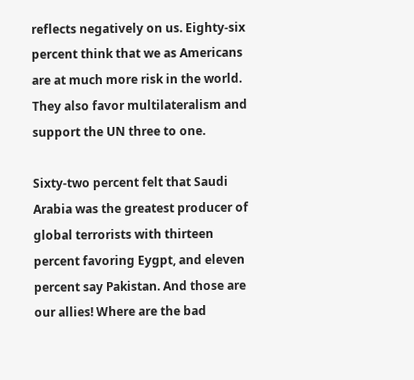reflects negatively on us. Eighty-six percent think that we as Americans are at much more risk in the world. They also favor multilateralism and support the UN three to one.

Sixty-two percent felt that Saudi Arabia was the greatest producer of global terrorists with thirteen percent favoring Eygpt, and eleven percent say Pakistan. And those are our allies! Where are the bad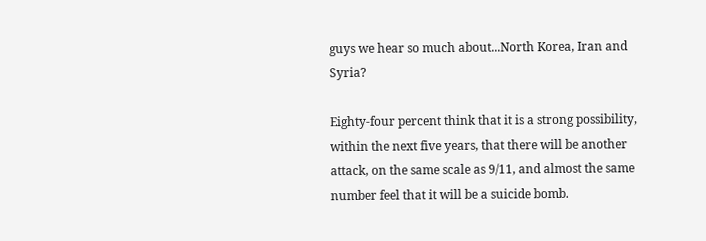guys we hear so much about...North Korea, Iran and Syria?

Eighty-four percent think that it is a strong possibility, within the next five years, that there will be another attack, on the same scale as 9/11, and almost the same number feel that it will be a suicide bomb.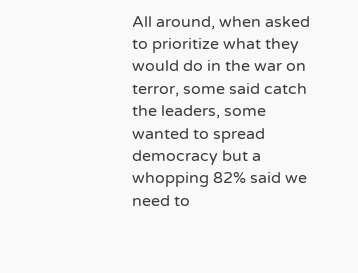All around, when asked to prioritize what they would do in the war on terror, some said catch the leaders, some wanted to spread democracy but a whopping 82% said we need to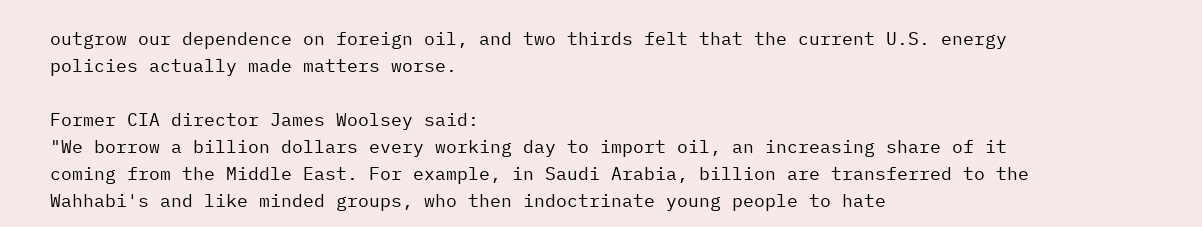outgrow our dependence on foreign oil, and two thirds felt that the current U.S. energy policies actually made matters worse.

Former CIA director James Woolsey said:
"We borrow a billion dollars every working day to import oil, an increasing share of it coming from the Middle East. For example, in Saudi Arabia, billion are transferred to the Wahhabi's and like minded groups, who then indoctrinate young people to hate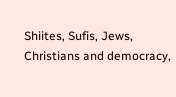Shiites, Sufis, Jews, Christians and democracy,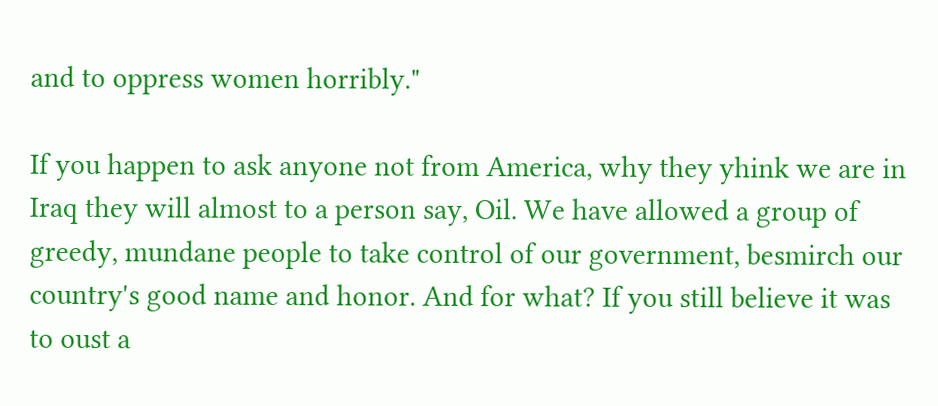and to oppress women horribly."

If you happen to ask anyone not from America, why they yhink we are in Iraq they will almost to a person say, Oil. We have allowed a group of greedy, mundane people to take control of our government, besmirch our country's good name and honor. And for what? If you still believe it was to oust a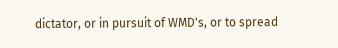dictator, or in pursuit of WMD's, or to spread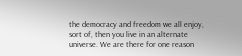the democracy and freedom we all enjoy, sort of, then you live in an alternate universe. We are there for one reason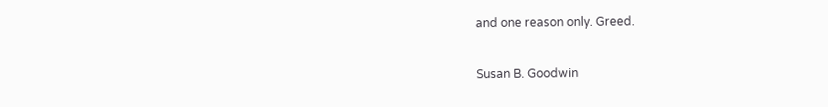and one reason only. Greed.

Susan B. Goodwin